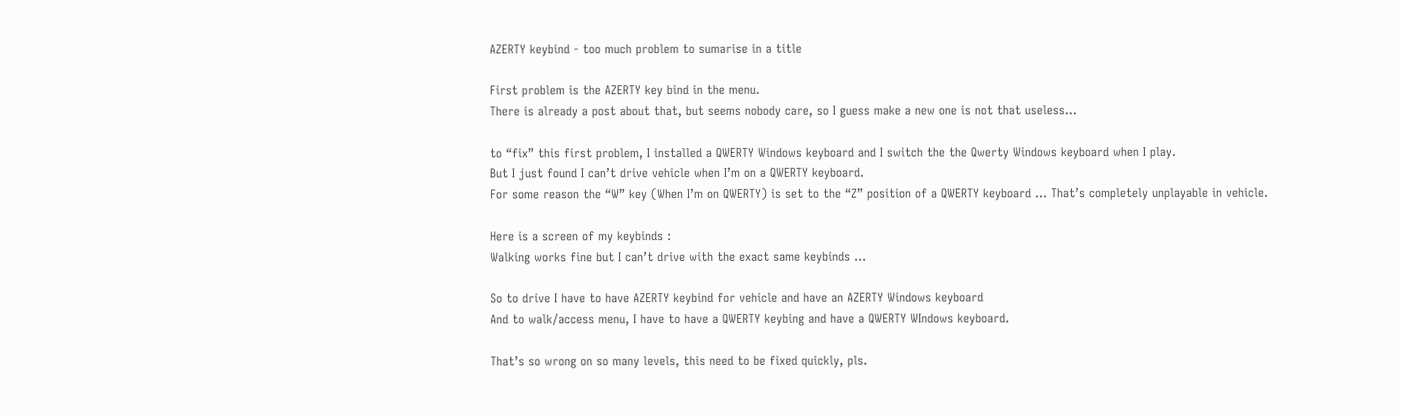AZERTY keybind - too much problem to sumarise in a title

First problem is the AZERTY key bind in the menu.
There is already a post about that, but seems nobody care, so I guess make a new one is not that useless…

to “fix” this first problem, I installed a QWERTY Windows keyboard and I switch the the Qwerty Windows keyboard when I play.
But I just found I can’t drive vehicle when I’m on a QWERTY keyboard.
For some reason the “W” key (When I’m on QWERTY) is set to the “Z” position of a QWERTY keyboard … That’s completely unplayable in vehicle.

Here is a screen of my keybinds :
Walking works fine but I can’t drive with the exact same keybinds …

So to drive I have to have AZERTY keybind for vehicle and have an AZERTY Windows keyboard
And to walk/access menu, I have to have a QWERTY keybing and have a QWERTY WIndows keyboard.

That’s so wrong on so many levels, this need to be fixed quickly, pls.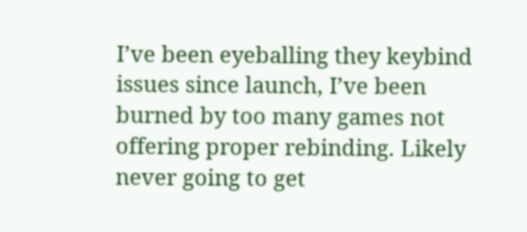I’ve been eyeballing they keybind issues since launch, I’ve been burned by too many games not offering proper rebinding. Likely never going to get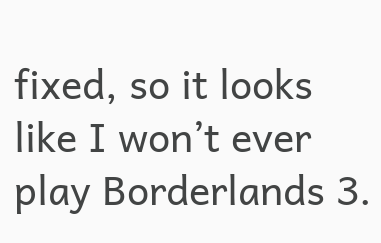fixed, so it looks like I won’t ever play Borderlands 3.